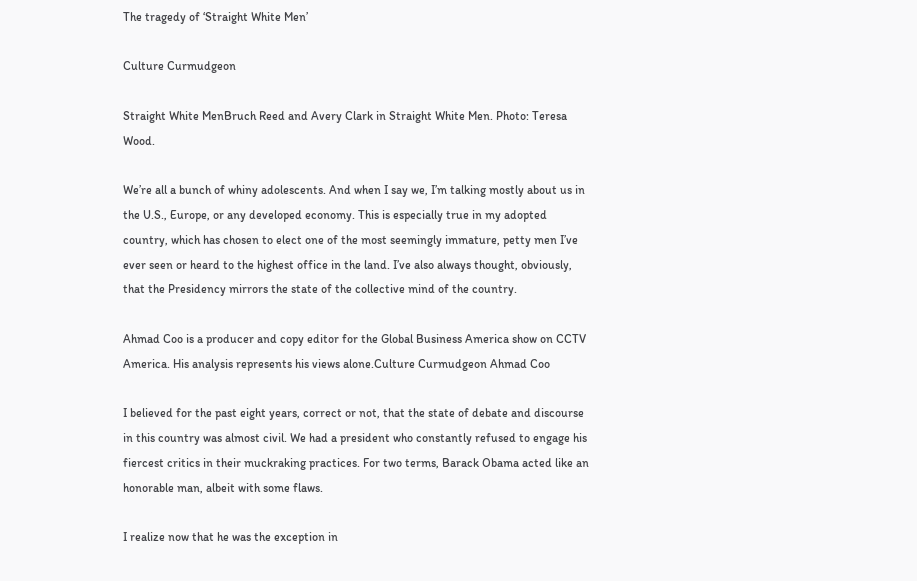The tragedy of ‘Straight White Men’

Culture Curmudgeon

Straight White MenBruch Reed and Avery Clark in Straight White Men. Photo: Teresa Wood.

We’re all a bunch of whiny adolescents. And when I say we, I’m talking mostly about us in the U.S., Europe, or any developed economy. This is especially true in my adopted country, which has chosen to elect one of the most seemingly immature, petty men I’ve ever seen or heard to the highest office in the land. I’ve also always thought, obviously, that the Presidency mirrors the state of the collective mind of the country.

Ahmad Coo is a producer and copy editor for the Global Business America show on CCTV America. His analysis represents his views alone.Culture Curmudgeon Ahmad Coo

I believed for the past eight years, correct or not, that the state of debate and discourse in this country was almost civil. We had a president who constantly refused to engage his fiercest critics in their muckraking practices. For two terms, Barack Obama acted like an honorable man, albeit with some flaws.

I realize now that he was the exception in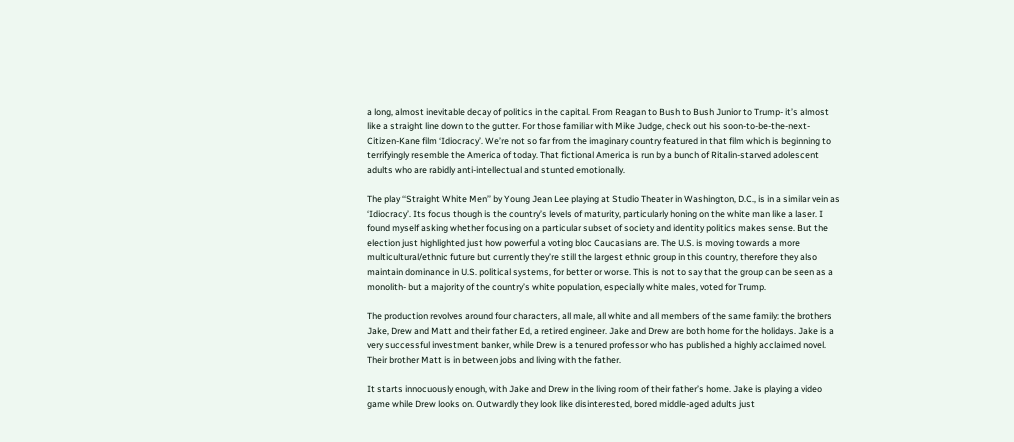a long, almost inevitable decay of politics in the capital. From Reagan to Bush to Bush Junior to Trump- it’s almost like a straight line down to the gutter. For those familiar with Mike Judge, check out his soon-to-be-the-next-Citizen-Kane film ‘Idiocracy’. We’re not so far from the imaginary country featured in that film which is beginning to terrifyingly resemble the America of today. That fictional America is run by a bunch of Ritalin-starved adolescent adults who are rabidly anti-intellectual and stunted emotionally.

The play ‘‘Straight White Men’’ by Young Jean Lee playing at Studio Theater in Washington, D.C., is in a similar vein as ‘Idiocracy’. Its focus though is the country’s levels of maturity, particularly honing on the white man like a laser. I found myself asking whether focusing on a particular subset of society and identity politics makes sense. But the election just highlighted just how powerful a voting bloc Caucasians are. The U.S. is moving towards a more multicultural/ethnic future but currently they’re still the largest ethnic group in this country, therefore they also maintain dominance in U.S. political systems, for better or worse. This is not to say that the group can be seen as a monolith- but a majority of the country’s white population, especially white males, voted for Trump.

The production revolves around four characters, all male, all white and all members of the same family: the brothers Jake, Drew and Matt and their father Ed, a retired engineer. Jake and Drew are both home for the holidays. Jake is a very successful investment banker, while Drew is a tenured professor who has published a highly acclaimed novel. Their brother Matt is in between jobs and living with the father.

It starts innocuously enough, with Jake and Drew in the living room of their father’s home. Jake is playing a video game while Drew looks on. Outwardly they look like disinterested, bored middle-aged adults just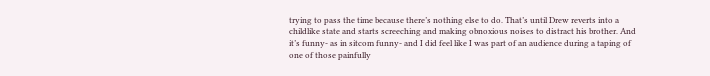trying to pass the time because there’s nothing else to do. That’s until Drew reverts into a childlike state and starts screeching and making obnoxious noises to distract his brother. And it’s funny- as in sitcom funny- and I did feel like I was part of an audience during a taping of one of those painfully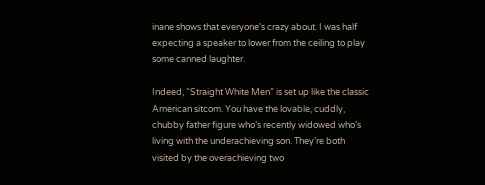inane shows that everyone’s crazy about. I was half expecting a speaker to lower from the ceiling to play some canned laughter.

Indeed, “Straight White Men” is set up like the classic American sitcom. You have the lovable, cuddly, chubby father figure who’s recently widowed who’s living with the underachieving son. They’re both visited by the overachieving two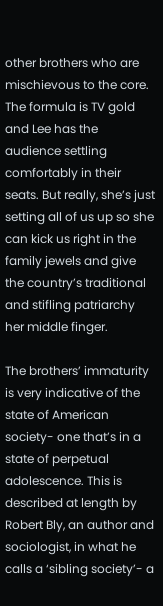other brothers who are mischievous to the core. The formula is TV gold and Lee has the audience settling comfortably in their seats. But really, she’s just setting all of us up so she can kick us right in the family jewels and give the country’s traditional and stifling patriarchy her middle finger.

The brothers’ immaturity is very indicative of the state of American society- one that’s in a state of perpetual adolescence. This is described at length by Robert Bly, an author and sociologist, in what he calls a ‘sibling society’- a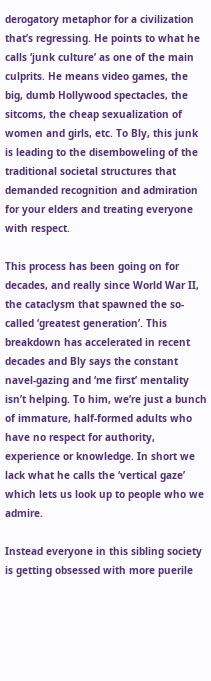derogatory metaphor for a civilization that’s regressing. He points to what he calls ‘junk culture’ as one of the main culprits. He means video games, the big, dumb Hollywood spectacles, the sitcoms, the cheap sexualization of women and girls, etc. To Bly, this junk is leading to the disemboweling of the traditional societal structures that demanded recognition and admiration for your elders and treating everyone with respect.

This process has been going on for decades, and really since World War II, the cataclysm that spawned the so-called ‘greatest generation’. This breakdown has accelerated in recent decades and Bly says the constant navel-gazing and ‘me first’ mentality isn’t helping. To him, we’re just a bunch of immature, half-formed adults who have no respect for authority, experience or knowledge. In short we lack what he calls the ‘vertical gaze’ which lets us look up to people who we admire.

Instead everyone in this sibling society is getting obsessed with more puerile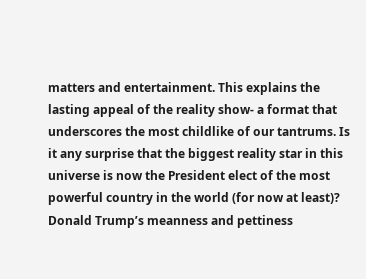matters and entertainment. This explains the lasting appeal of the reality show- a format that underscores the most childlike of our tantrums. Is it any surprise that the biggest reality star in this universe is now the President elect of the most powerful country in the world (for now at least)? Donald Trump’s meanness and pettiness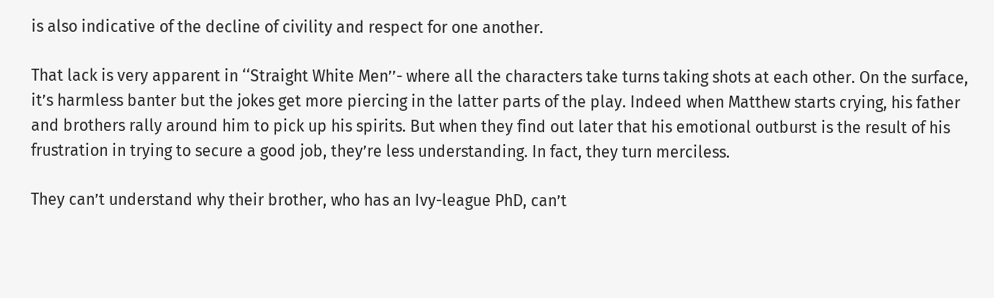is also indicative of the decline of civility and respect for one another.

That lack is very apparent in ‘‘Straight White Men’’- where all the characters take turns taking shots at each other. On the surface, it’s harmless banter but the jokes get more piercing in the latter parts of the play. Indeed when Matthew starts crying, his father and brothers rally around him to pick up his spirits. But when they find out later that his emotional outburst is the result of his frustration in trying to secure a good job, they’re less understanding. In fact, they turn merciless.

They can’t understand why their brother, who has an Ivy-league PhD, can’t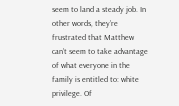seem to land a steady job. In other words, they’re frustrated that Matthew can’t seem to take advantage of what everyone in the family is entitled to: white privilege. Of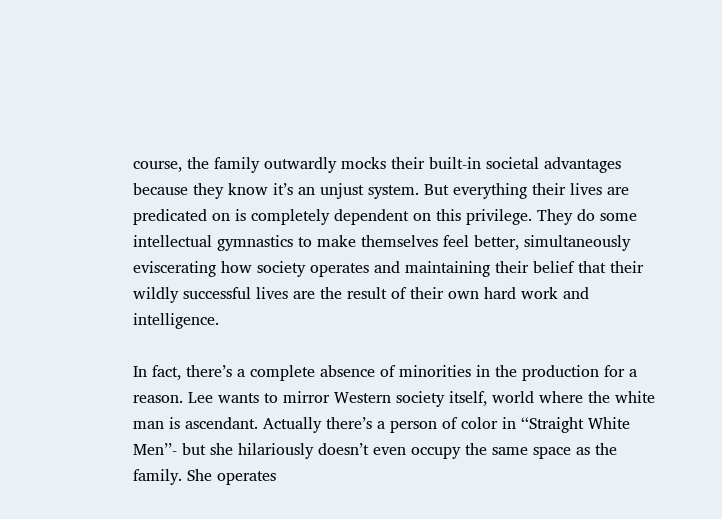course, the family outwardly mocks their built-in societal advantages because they know it’s an unjust system. But everything their lives are predicated on is completely dependent on this privilege. They do some intellectual gymnastics to make themselves feel better, simultaneously eviscerating how society operates and maintaining their belief that their wildly successful lives are the result of their own hard work and intelligence.

In fact, there’s a complete absence of minorities in the production for a reason. Lee wants to mirror Western society itself, world where the white man is ascendant. Actually there’s a person of color in ‘‘Straight White Men’’- but she hilariously doesn’t even occupy the same space as the family. She operates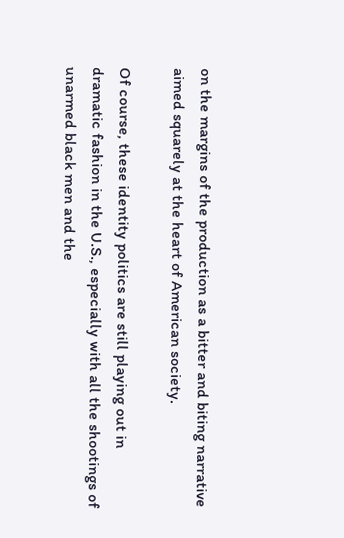on the margins of the production as a bitter and biting narrative aimed squarely at the heart of American society.

Of course, these identity politics are still playing out in dramatic fashion in the U.S., especially with all the shootings of unarmed black men and the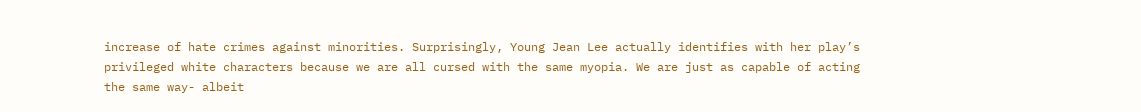increase of hate crimes against minorities. Surprisingly, Young Jean Lee actually identifies with her play’s privileged white characters because we are all cursed with the same myopia. We are just as capable of acting the same way- albeit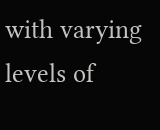with varying levels of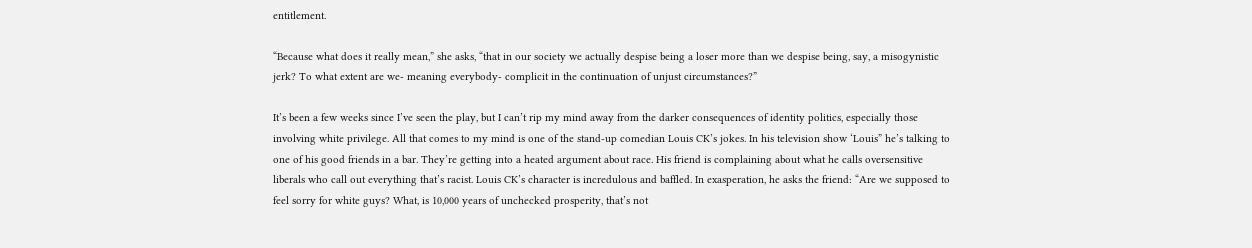entitlement.

“Because what does it really mean,” she asks, “that in our society we actually despise being a loser more than we despise being, say, a misogynistic jerk? To what extent are we- meaning everybody- complicit in the continuation of unjust circumstances?”

It’s been a few weeks since I’ve seen the play, but I can’t rip my mind away from the darker consequences of identity politics, especially those involving white privilege. All that comes to my mind is one of the stand-up comedian Louis CK’s jokes. In his television show ‘Louis” he’s talking to one of his good friends in a bar. They’re getting into a heated argument about race. His friend is complaining about what he calls oversensitive liberals who call out everything that’s racist. Louis CK’s character is incredulous and baffled. In exasperation, he asks the friend: “Are we supposed to feel sorry for white guys? What, is 10,000 years of unchecked prosperity, that’s not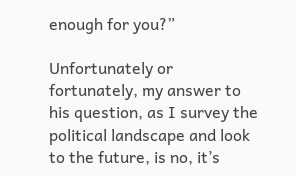enough for you?”

Unfortunately or fortunately, my answer to his question, as I survey the political landscape and look to the future, is no, it’s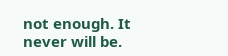not enough. It never will be.